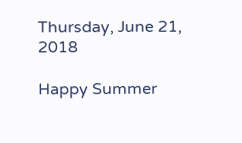Thursday, June 21, 2018

Happy Summer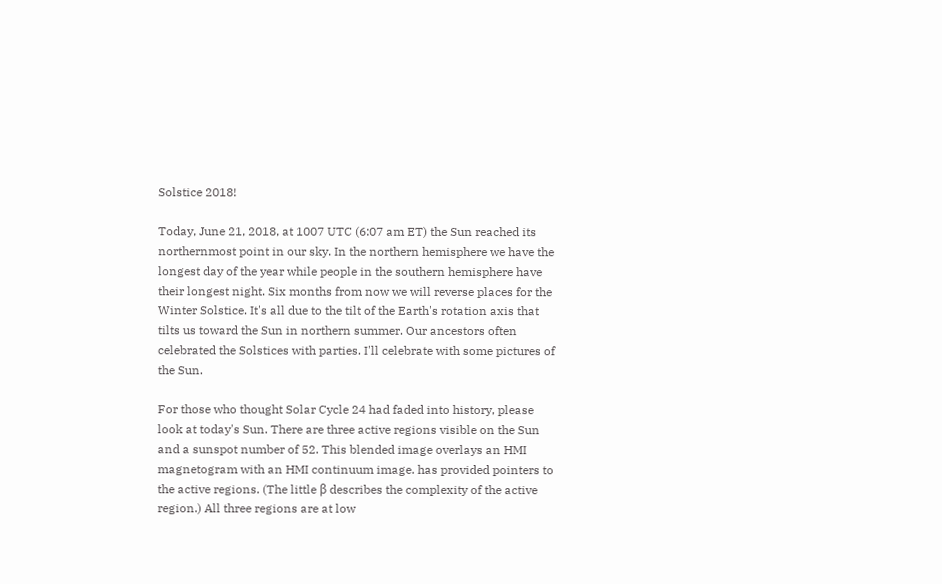Solstice 2018!

Today, June 21, 2018, at 1007 UTC (6:07 am ET) the Sun reached its northernmost point in our sky. In the northern hemisphere we have the longest day of the year while people in the southern hemisphere have their longest night. Six months from now we will reverse places for the Winter Solstice. It's all due to the tilt of the Earth's rotation axis that tilts us toward the Sun in northern summer. Our ancestors often celebrated the Solstices with parties. I'll celebrate with some pictures of the Sun.

For those who thought Solar Cycle 24 had faded into history, please look at today's Sun. There are three active regions visible on the Sun and a sunspot number of 52. This blended image overlays an HMI magnetogram with an HMI continuum image. has provided pointers to the active regions. (The little β describes the complexity of the active region.) All three regions are at low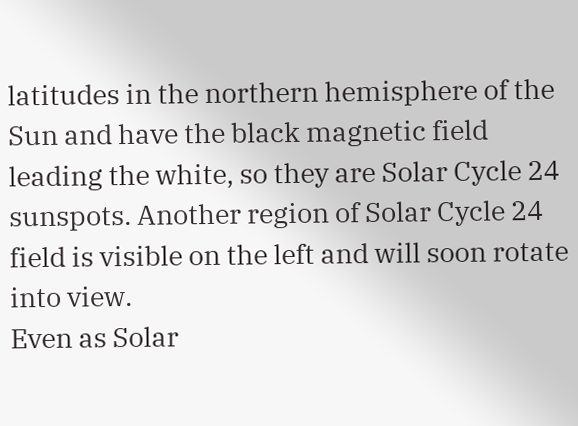latitudes in the northern hemisphere of the Sun and have the black magnetic field leading the white, so they are Solar Cycle 24 sunspots. Another region of Solar Cycle 24 field is visible on the left and will soon rotate into view.
Even as Solar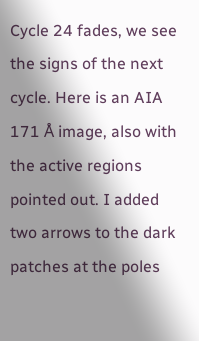Cycle 24 fades, we see the signs of the next cycle. Here is an AIA 171 Å image, also with the active regions pointed out. I added two arrows to the dark patches at the poles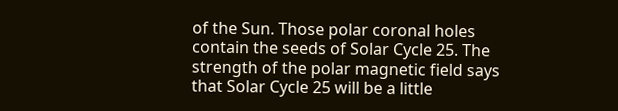of the Sun. Those polar coronal holes contain the seeds of Solar Cycle 25. The strength of the polar magnetic field says that Solar Cycle 25 will be a little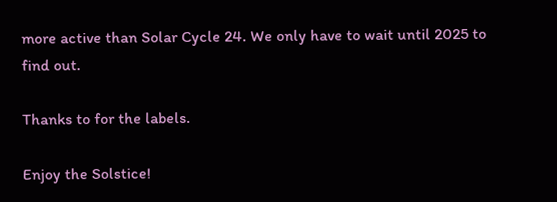more active than Solar Cycle 24. We only have to wait until 2025 to find out.

Thanks to for the labels.

Enjoy the Solstice!